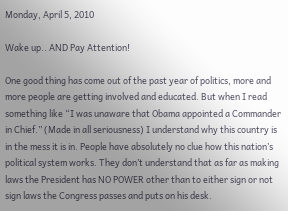Monday, April 5, 2010

Wake up.. AND Pay Attention!

One good thing has come out of the past year of politics, more and more people are getting involved and educated. But when I read something like “I was unaware that Obama appointed a Commander in Chief.” (Made in all seriousness) I understand why this country is in the mess it is in. People have absolutely no clue how this nation’s political system works. They don’t understand that as far as making laws the President has NO POWER other than to either sign or not sign laws the Congress passes and puts on his desk.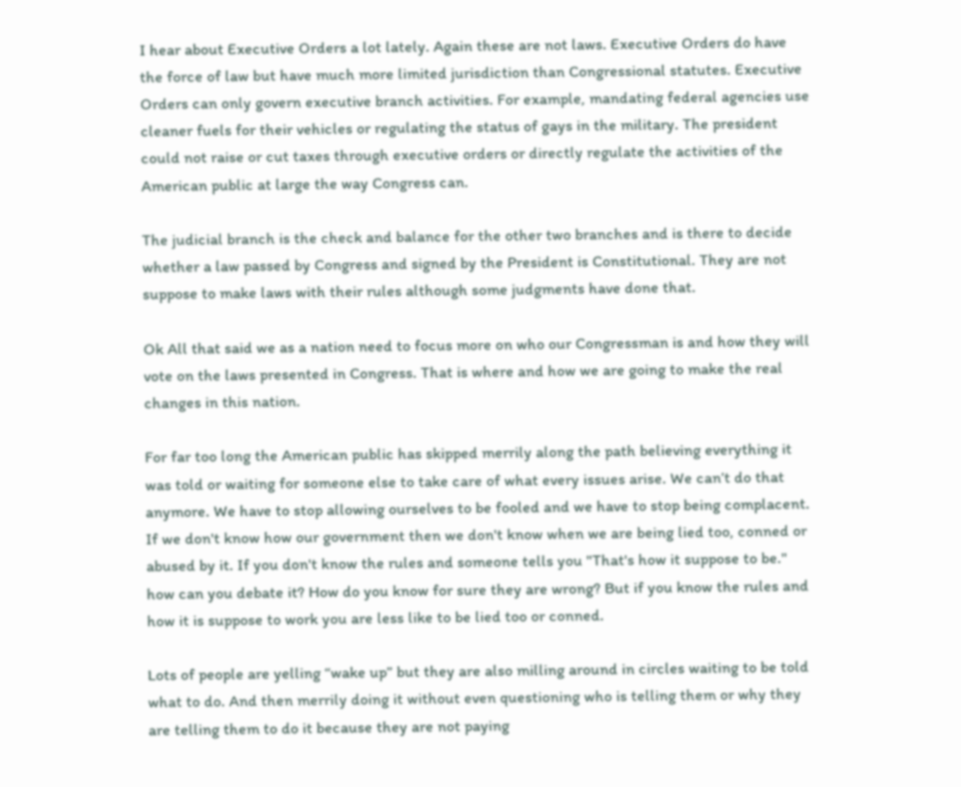I hear about Executive Orders a lot lately. Again these are not laws. Executive Orders do have the force of law but have much more limited jurisdiction than Congressional statutes. Executive Orders can only govern executive branch activities. For example, mandating federal agencies use cleaner fuels for their vehicles or regulating the status of gays in the military. The president could not raise or cut taxes through executive orders or directly regulate the activities of the American public at large the way Congress can.

The judicial branch is the check and balance for the other two branches and is there to decide whether a law passed by Congress and signed by the President is Constitutional. They are not suppose to make laws with their rules although some judgments have done that.

Ok All that said we as a nation need to focus more on who our Congressman is and how they will vote on the laws presented in Congress. That is where and how we are going to make the real changes in this nation.

For far too long the American public has skipped merrily along the path believing everything it was told or waiting for someone else to take care of what every issues arise. We can’t do that anymore. We have to stop allowing ourselves to be fooled and we have to stop being complacent. If we don't know how our government then we don't know when we are being lied too, conned or abused by it. If you don't know the rules and someone tells you "That's how it suppose to be." how can you debate it? How do you know for sure they are wrong? But if you know the rules and how it is suppose to work you are less like to be lied too or conned.

Lots of people are yelling “wake up” but they are also milling around in circles waiting to be told what to do. And then merrily doing it without even questioning who is telling them or why they are telling them to do it because they are not paying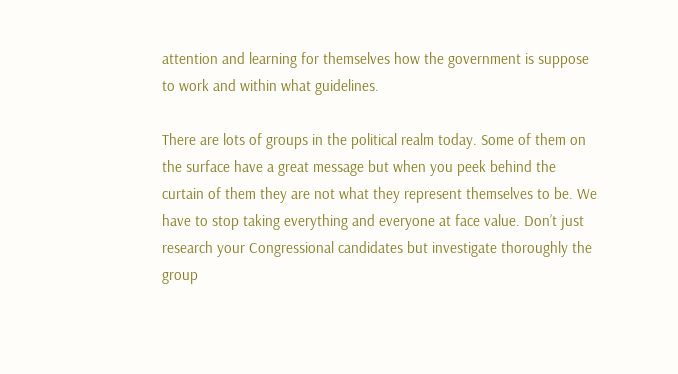attention and learning for themselves how the government is suppose to work and within what guidelines.

There are lots of groups in the political realm today. Some of them on the surface have a great message but when you peek behind the curtain of them they are not what they represent themselves to be. We have to stop taking everything and everyone at face value. Don’t just research your Congressional candidates but investigate thoroughly the group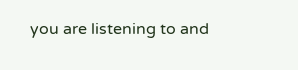you are listening to and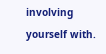involving yourself with.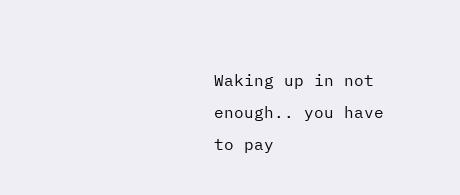Waking up in not enough.. you have to pay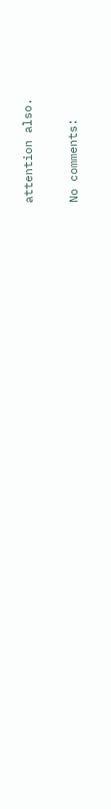attention also.

No comments: